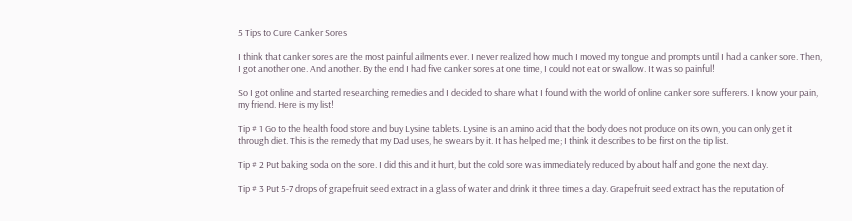5 Tips to Cure Canker Sores

I think that canker sores are the most painful ailments ever. I never realized how much I moved my tongue and prompts until I had a canker sore. Then, I got another one. And another. By the end I had five canker sores at one time, I could not eat or swallow. It was so painful!

So I got online and started researching remedies and I decided to share what I found with the world of online canker sore sufferers. I know your pain, my friend. Here is my list!

Tip # 1 Go to the health food store and buy Lysine tablets. Lysine is an amino acid that the body does not produce on its own, you can only get it through diet. This is the remedy that my Dad uses, he swears by it. It has helped me; I think it describes to be first on the tip list.

Tip # 2 Put baking soda on the sore. I did this and it hurt, but the cold sore was immediately reduced by about half and gone the next day.

Tip # 3 Put 5-7 drops of grapefruit seed extract in a glass of water and drink it three times a day. Grapefruit seed extract has the reputation of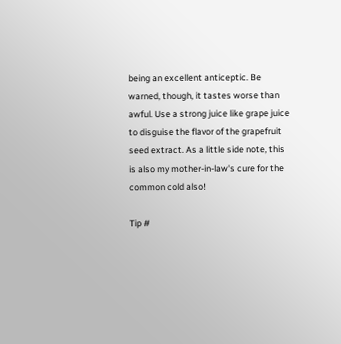being an excellent anticeptic. Be warned, though, it tastes worse than awful. Use a strong juice like grape juice to disguise the flavor of the grapefruit seed extract. As a little side note, this is also my mother-in-law's cure for the common cold also!

Tip #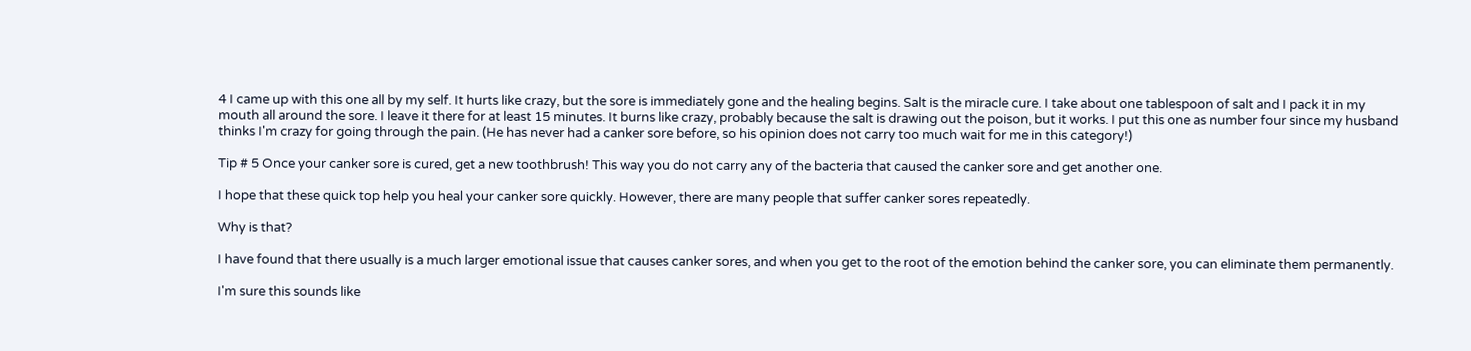4 I came up with this one all by my self. It hurts like crazy, but the sore is immediately gone and the healing begins. Salt is the miracle cure. I take about one tablespoon of salt and I pack it in my mouth all around the sore. I leave it there for at least 15 minutes. It burns like crazy, probably because the salt is drawing out the poison, but it works. I put this one as number four since my husband thinks I'm crazy for going through the pain. (He has never had a canker sore before, so his opinion does not carry too much wait for me in this category!)

Tip # 5 Once your canker sore is cured, get a new toothbrush! This way you do not carry any of the bacteria that caused the canker sore and get another one.

I hope that these quick top help you heal your canker sore quickly. However, there are many people that suffer canker sores repeatedly.

Why is that?

I have found that there usually is a much larger emotional issue that causes canker sores, and when you get to the root of the emotion behind the canker sore, you can eliminate them permanently.

I'm sure this sounds like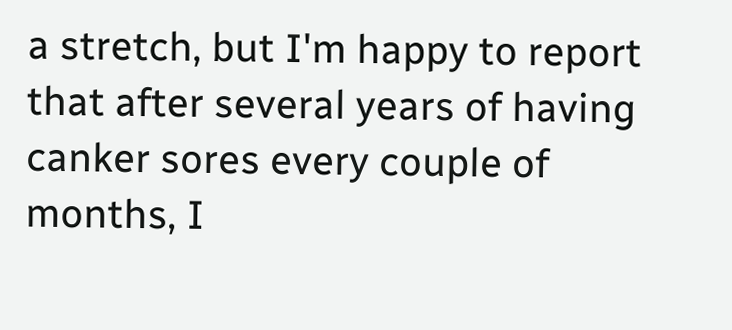a stretch, but I'm happy to report that after several years of having canker sores every couple of months, I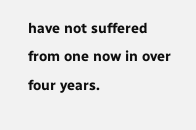have not suffered from one now in over four years.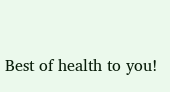Best of health to you!